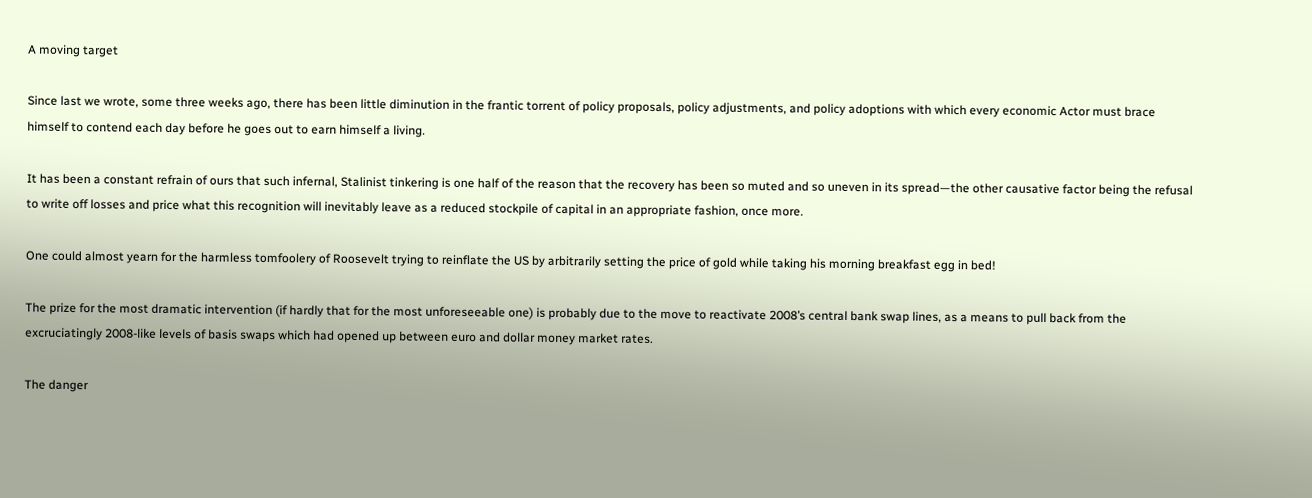A moving target

Since last we wrote, some three weeks ago, there has been little diminution in the frantic torrent of policy proposals, policy adjustments, and policy adoptions with which every economic Actor must brace himself to contend each day before he goes out to earn himself a living.

It has been a constant refrain of ours that such infernal, Stalinist tinkering is one half of the reason that the recovery has been so muted and so uneven in its spread—the other causative factor being the refusal to write off losses and price what this recognition will inevitably leave as a reduced stockpile of capital in an appropriate fashion, once more.

One could almost yearn for the harmless tomfoolery of Roosevelt trying to reinflate the US by arbitrarily setting the price of gold while taking his morning breakfast egg in bed!

The prize for the most dramatic intervention (if hardly that for the most unforeseeable one) is probably due to the move to reactivate 2008’s central bank swap lines, as a means to pull back from the excruciatingly 2008-like levels of basis swaps which had opened up between euro and dollar money market rates.

The danger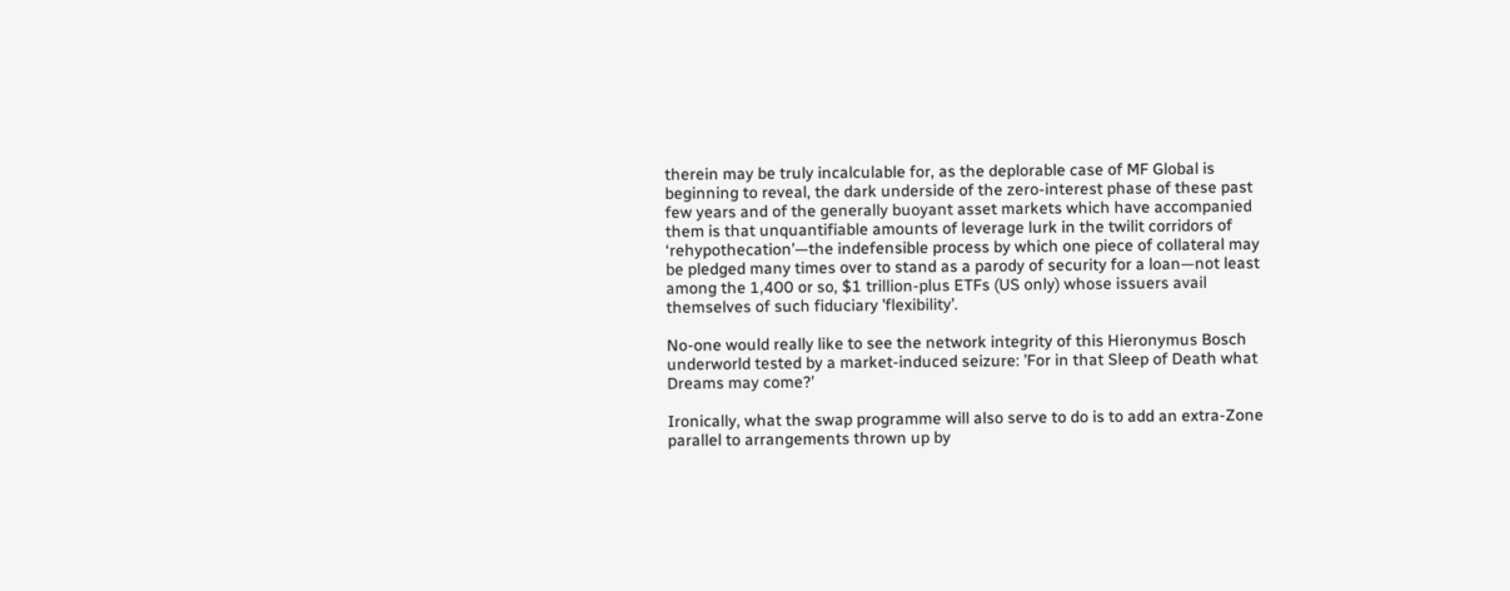therein may be truly incalculable for, as the deplorable case of MF Global is beginning to reveal, the dark underside of the zero-interest phase of these past few years and of the generally buoyant asset markets which have accompanied them is that unquantifiable amounts of leverage lurk in the twilit corridors of ‘rehypothecation’—the indefensible process by which one piece of collateral may be pledged many times over to stand as a parody of security for a loan—not least among the 1,400 or so, $1 trillion-plus ETFs (US only) whose issuers avail themselves of such fiduciary ’flexibility’.

No-one would really like to see the network integrity of this Hieronymus Bosch underworld tested by a market-induced seizure: ’For in that Sleep of Death what Dreams may come?’

Ironically, what the swap programme will also serve to do is to add an extra-Zone parallel to arrangements thrown up by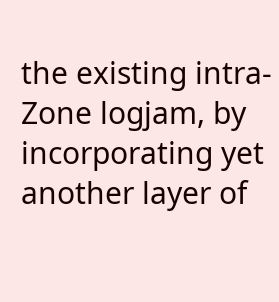the existing intra-Zone logjam, by incorporating yet another layer of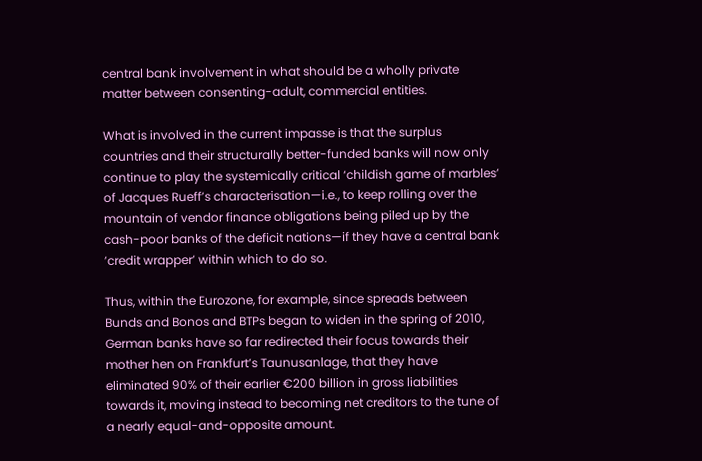central bank involvement in what should be a wholly private matter between consenting-adult, commercial entities.

What is involved in the current impasse is that the surplus countries and their structurally better-funded banks will now only continue to play the systemically critical ‘childish game of marbles’ of Jacques Rueff’s characterisation—i.e., to keep rolling over the mountain of vendor finance obligations being piled up by the cash-poor banks of the deficit nations—if they have a central bank ’credit wrapper’ within which to do so.

Thus, within the Eurozone, for example, since spreads between Bunds and Bonos and BTPs began to widen in the spring of 2010, German banks have so far redirected their focus towards their mother hen on Frankfurt’s Taunusanlage, that they have eliminated 90% of their earlier €200 billion in gross liabilities towards it, moving instead to becoming net creditors to the tune of a nearly equal-and-opposite amount.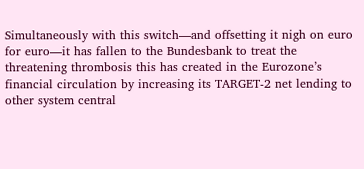Simultaneously with this switch—and offsetting it nigh on euro for euro—it has fallen to the Bundesbank to treat the threatening thrombosis this has created in the Eurozone’s financial circulation by increasing its TARGET-2 net lending to other system central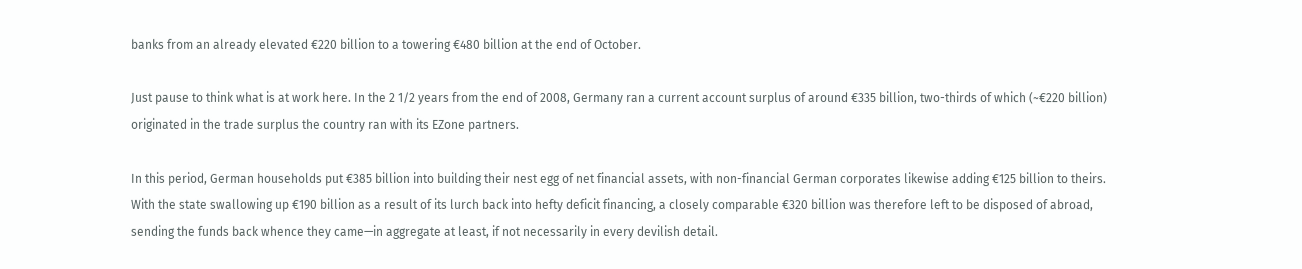banks from an already elevated €220 billion to a towering €480 billion at the end of October.

Just pause to think what is at work here. In the 2 1/2 years from the end of 2008, Germany ran a current account surplus of around €335 billion, two-thirds of which (~€220 billion) originated in the trade surplus the country ran with its EZone partners.

In this period, German households put €385 billion into building their nest egg of net financial assets, with non-financial German corporates likewise adding €125 billion to theirs. With the state swallowing up €190 billion as a result of its lurch back into hefty deficit financing, a closely comparable €320 billion was therefore left to be disposed of abroad, sending the funds back whence they came—in aggregate at least, if not necessarily in every devilish detail.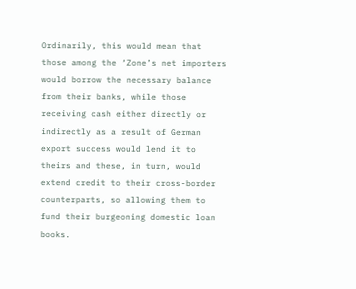Ordinarily, this would mean that those among the ‘Zone’s net importers would borrow the necessary balance from their banks, while those receiving cash either directly or indirectly as a result of German export success would lend it to theirs and these, in turn, would extend credit to their cross-border counterparts, so allowing them to fund their burgeoning domestic loan books.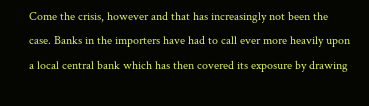Come the crisis, however and that has increasingly not been the case. Banks in the importers have had to call ever more heavily upon a local central bank which has then covered its exposure by drawing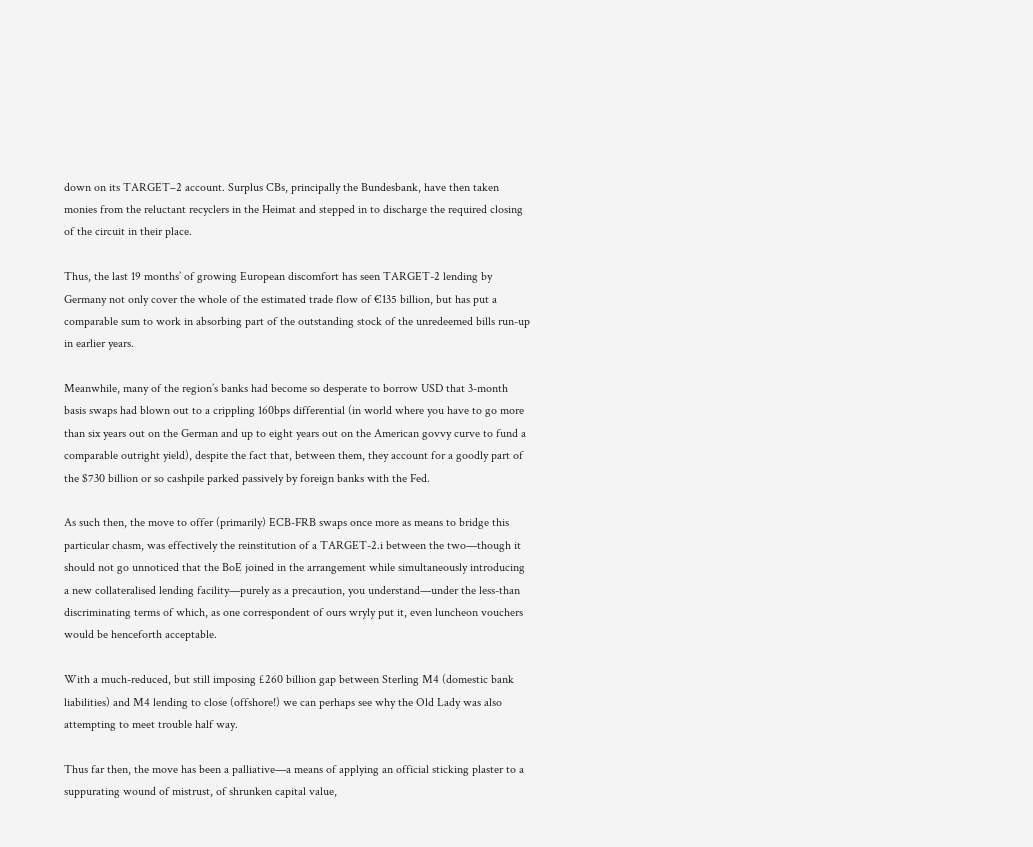down on its TARGET–2 account. Surplus CBs, principally the Bundesbank, have then taken monies from the reluctant recyclers in the Heimat and stepped in to discharge the required closing of the circuit in their place.

Thus, the last 19 months’ of growing European discomfort has seen TARGET-2 lending by Germany not only cover the whole of the estimated trade flow of €135 billion, but has put a comparable sum to work in absorbing part of the outstanding stock of the unredeemed bills run-up in earlier years.

Meanwhile, many of the region’s banks had become so desperate to borrow USD that 3-month basis swaps had blown out to a crippling 160bps differential (in world where you have to go more than six years out on the German and up to eight years out on the American govvy curve to fund a comparable outright yield), despite the fact that, between them, they account for a goodly part of the $730 billion or so cashpile parked passively by foreign banks with the Fed.

As such then, the move to offer (primarily) ECB-FRB swaps once more as means to bridge this particular chasm, was effectively the reinstitution of a TARGET-2.i between the two—though it should not go unnoticed that the BoE joined in the arrangement while simultaneously introducing a new collateralised lending facility—purely as a precaution, you understand—under the less-than discriminating terms of which, as one correspondent of ours wryly put it, even luncheon vouchers would be henceforth acceptable.

With a much-reduced, but still imposing £260 billion gap between Sterling M4 (domestic bank liabilities) and M4 lending to close (offshore!) we can perhaps see why the Old Lady was also attempting to meet trouble half way.

Thus far then, the move has been a palliative—a means of applying an official sticking plaster to a suppurating wound of mistrust, of shrunken capital value,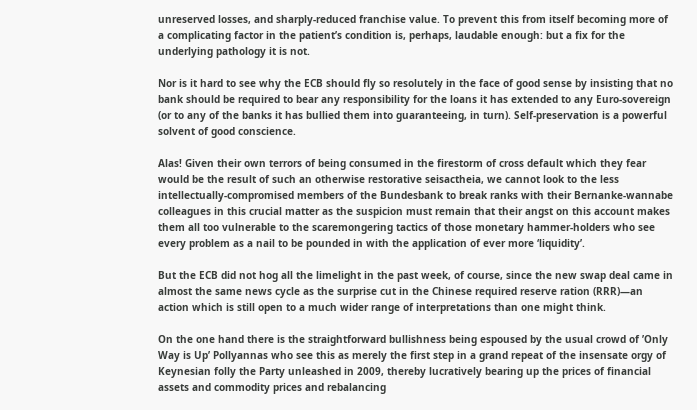unreserved losses, and sharply-reduced franchise value. To prevent this from itself becoming more of a complicating factor in the patient’s condition is, perhaps, laudable enough: but a fix for the underlying pathology it is not.

Nor is it hard to see why the ECB should fly so resolutely in the face of good sense by insisting that no bank should be required to bear any responsibility for the loans it has extended to any Euro-sovereign (or to any of the banks it has bullied them into guaranteeing, in turn). Self-preservation is a powerful solvent of good conscience.

Alas! Given their own terrors of being consumed in the firestorm of cross default which they fear would be the result of such an otherwise restorative seisactheia, we cannot look to the less intellectually-compromised members of the Bundesbank to break ranks with their Bernanke-wannabe colleagues in this crucial matter as the suspicion must remain that their angst on this account makes them all too vulnerable to the scaremongering tactics of those monetary hammer-holders who see every problem as a nail to be pounded in with the application of ever more ‘liquidity’.

But the ECB did not hog all the limelight in the past week, of course, since the new swap deal came in almost the same news cycle as the surprise cut in the Chinese required reserve ration (RRR)—an action which is still open to a much wider range of interpretations than one might think.

On the one hand there is the straightforward bullishness being espoused by the usual crowd of ’Only Way is Up’ Pollyannas who see this as merely the first step in a grand repeat of the insensate orgy of Keynesian folly the Party unleashed in 2009, thereby lucratively bearing up the prices of financial assets and commodity prices and rebalancing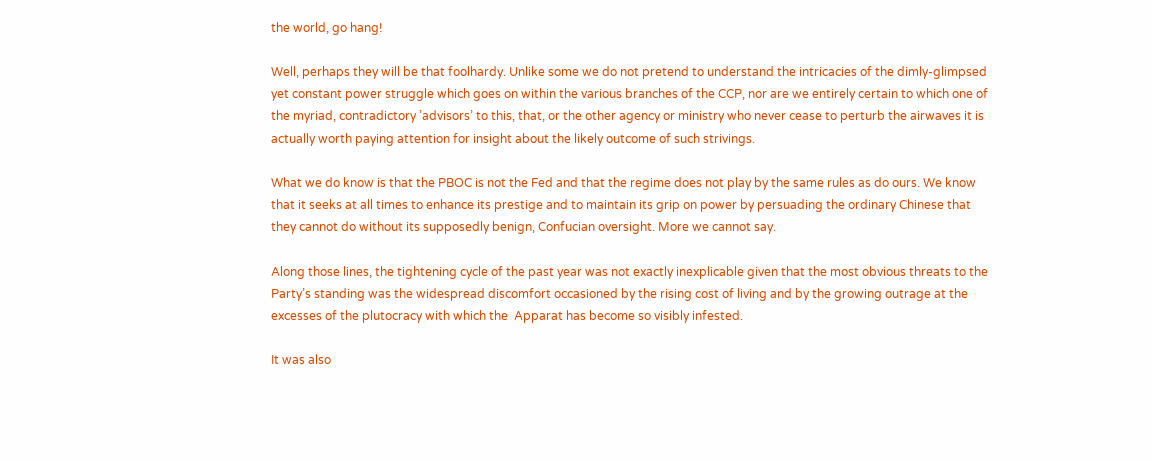the world, go hang!

Well, perhaps they will be that foolhardy. Unlike some we do not pretend to understand the intricacies of the dimly-glimpsed yet constant power struggle which goes on within the various branches of the CCP, nor are we entirely certain to which one of the myriad, contradictory ’advisors’ to this, that, or the other agency or ministry who never cease to perturb the airwaves it is actually worth paying attention for insight about the likely outcome of such strivings.

What we do know is that the PBOC is not the Fed and that the regime does not play by the same rules as do ours. We know that it seeks at all times to enhance its prestige and to maintain its grip on power by persuading the ordinary Chinese that they cannot do without its supposedly benign, Confucian oversight. More we cannot say.

Along those lines, the tightening cycle of the past year was not exactly inexplicable given that the most obvious threats to the Party’s standing was the widespread discomfort occasioned by the rising cost of living and by the growing outrage at the excesses of the plutocracy with which the  Apparat has become so visibly infested.

It was also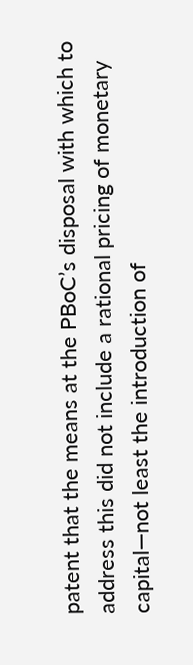patent that the means at the PBoC’s disposal with which to address this did not include a rational pricing of monetary capital—not least the introduction of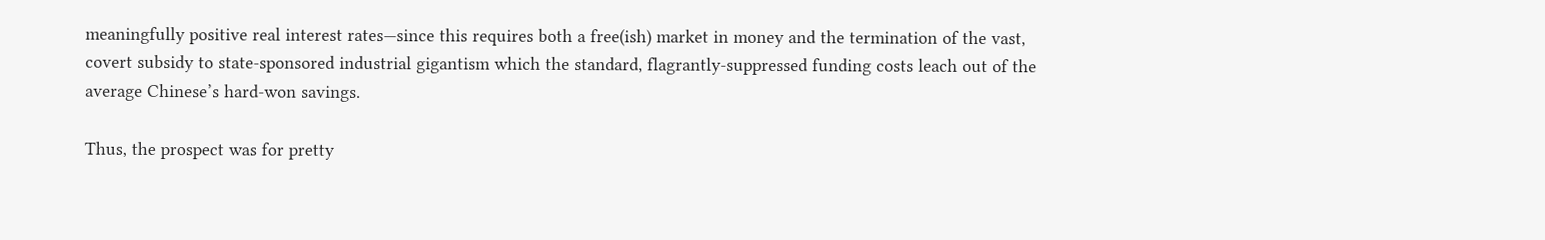meaningfully positive real interest rates—since this requires both a free(ish) market in money and the termination of the vast, covert subsidy to state-sponsored industrial gigantism which the standard, flagrantly-suppressed funding costs leach out of the average Chinese’s hard-won savings.

Thus, the prospect was for pretty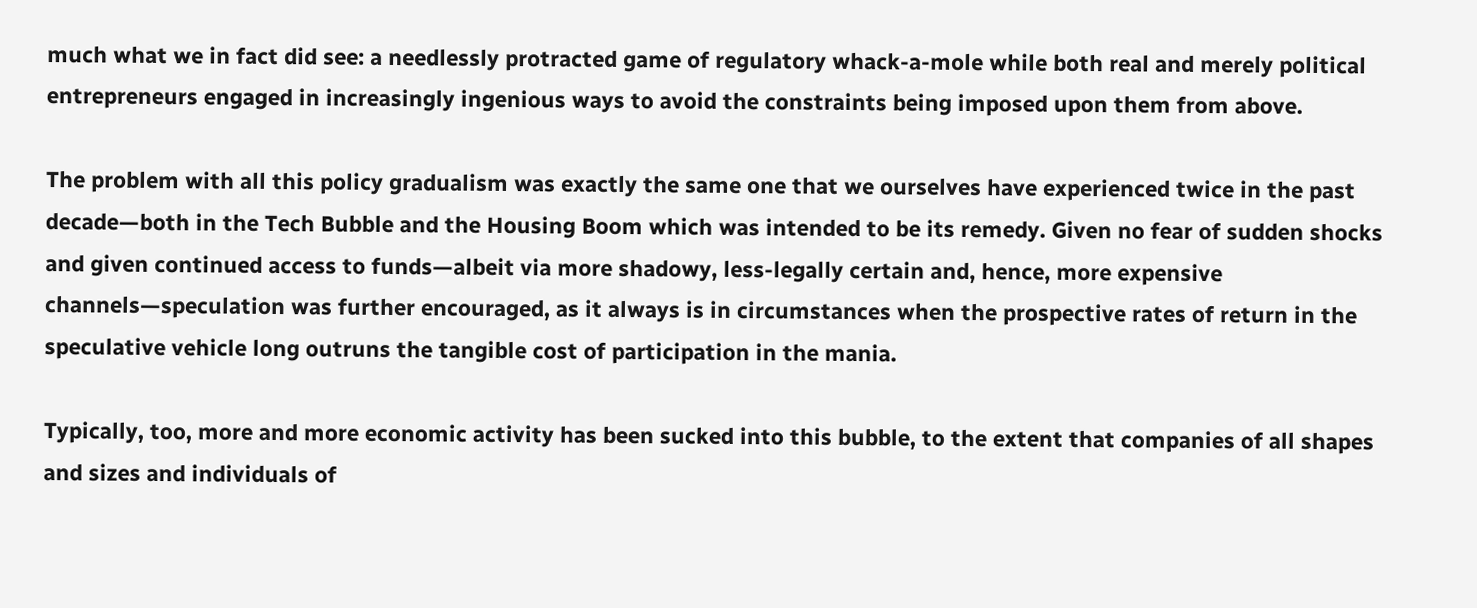much what we in fact did see: a needlessly protracted game of regulatory whack-a-mole while both real and merely political entrepreneurs engaged in increasingly ingenious ways to avoid the constraints being imposed upon them from above.

The problem with all this policy gradualism was exactly the same one that we ourselves have experienced twice in the past decade—both in the Tech Bubble and the Housing Boom which was intended to be its remedy. Given no fear of sudden shocks and given continued access to funds—albeit via more shadowy, less-legally certain and, hence, more expensive channels—speculation was further encouraged, as it always is in circumstances when the prospective rates of return in the speculative vehicle long outruns the tangible cost of participation in the mania.

Typically, too, more and more economic activity has been sucked into this bubble, to the extent that companies of all shapes and sizes and individuals of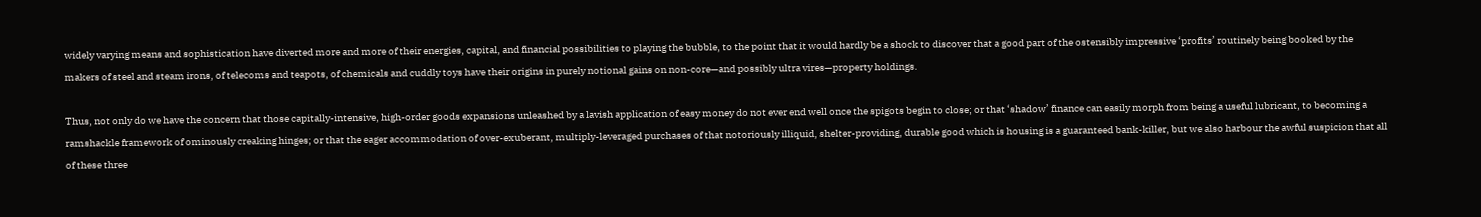widely varying means and sophistication have diverted more and more of their energies, capital, and financial possibilities to playing the bubble, to the point that it would hardly be a shock to discover that a good part of the ostensibly impressive ‘profits’ routinely being booked by the makers of steel and steam irons, of telecoms and teapots, of chemicals and cuddly toys have their origins in purely notional gains on non-core—and possibly ultra vires—property holdings.

Thus, not only do we have the concern that those capitally-intensive, high-order goods expansions unleashed by a lavish application of easy money do not ever end well once the spigots begin to close; or that ‘shadow’ finance can easily morph from being a useful lubricant, to becoming a ramshackle framework of ominously creaking hinges; or that the eager accommodation of over-exuberant, multiply-leveraged purchases of that notoriously illiquid, shelter-providing, durable good which is housing is a guaranteed bank-killer, but we also harbour the awful suspicion that all of these three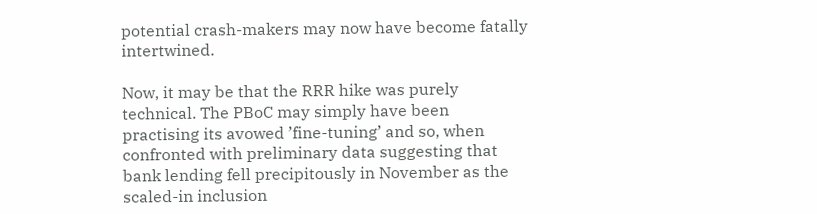potential crash-makers may now have become fatally intertwined.

Now, it may be that the RRR hike was purely technical. The PBoC may simply have been practising its avowed ’fine-tuning’ and so, when confronted with preliminary data suggesting that bank lending fell precipitously in November as the scaled-in inclusion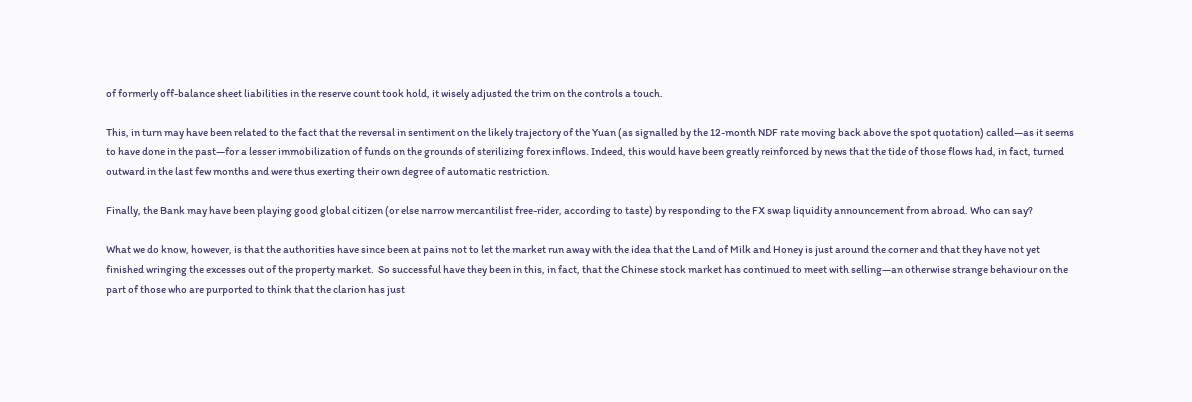of formerly off-balance sheet liabilities in the reserve count took hold, it wisely adjusted the trim on the controls a touch.

This, in turn may have been related to the fact that the reversal in sentiment on the likely trajectory of the Yuan (as signalled by the 12-month NDF rate moving back above the spot quotation) called—as it seems to have done in the past—for a lesser immobilization of funds on the grounds of sterilizing forex inflows. Indeed, this would have been greatly reinforced by news that the tide of those flows had, in fact, turned outward in the last few months and were thus exerting their own degree of automatic restriction.

Finally, the Bank may have been playing good global citizen (or else narrow mercantilist free-rider, according to taste) by responding to the FX swap liquidity announcement from abroad. Who can say?

What we do know, however, is that the authorities have since been at pains not to let the market run away with the idea that the Land of Milk and Honey is just around the corner and that they have not yet finished wringing the excesses out of the property market.  So successful have they been in this, in fact, that the Chinese stock market has continued to meet with selling—an otherwise strange behaviour on the part of those who are purported to think that the clarion has just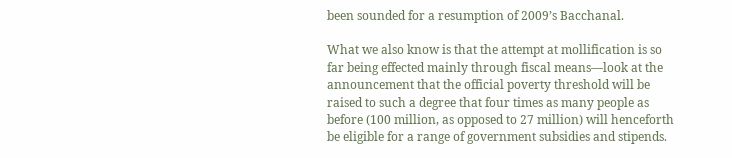been sounded for a resumption of 2009’s Bacchanal.

What we also know is that the attempt at mollification is so far being effected mainly through fiscal means—look at the announcement that the official poverty threshold will be raised to such a degree that four times as many people as before (100 million, as opposed to 27 million) will henceforth be eligible for a range of government subsidies and stipends.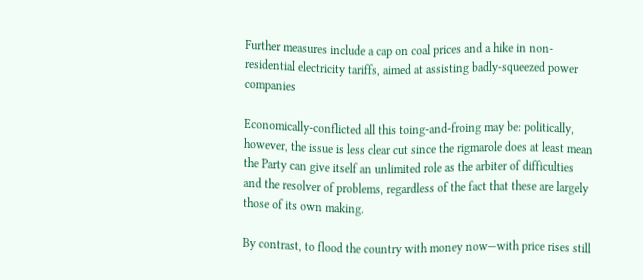Further measures include a cap on coal prices and a hike in non-residential electricity tariffs, aimed at assisting badly-squeezed power companies

Economically-conflicted all this toing-and-froing may be: politically, however, the issue is less clear cut since the rigmarole does at least mean the Party can give itself an unlimited role as the arbiter of difficulties and the resolver of problems, regardless of the fact that these are largely those of its own making.

By contrast, to flood the country with money now—with price rises still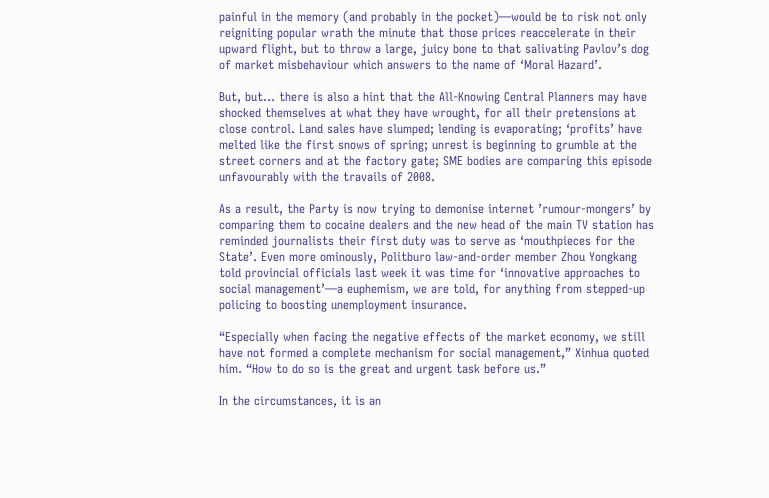painful in the memory (and probably in the pocket)—would be to risk not only reigniting popular wrath the minute that those prices reaccelerate in their upward flight, but to throw a large, juicy bone to that salivating Pavlov’s dog of market misbehaviour which answers to the name of ‘Moral Hazard’.

But, but… there is also a hint that the All-Knowing Central Planners may have shocked themselves at what they have wrought, for all their pretensions at close control. Land sales have slumped; lending is evaporating; ‘profits’ have melted like the first snows of spring; unrest is beginning to grumble at the street corners and at the factory gate; SME bodies are comparing this episode unfavourably with the travails of 2008.

As a result, the Party is now trying to demonise internet ’rumour-mongers’ by comparing them to cocaine dealers and the new head of the main TV station has  reminded journalists their first duty was to serve as ‘mouthpieces for the State’. Even more ominously, Politburo law-and-order member Zhou Yongkang told provincial officials last week it was time for ‘innovative approaches to social management’—a euphemism, we are told, for anything from stepped-up policing to boosting unemployment insurance.

“Especially when facing the negative effects of the market economy, we still have not formed a complete mechanism for social management,” Xinhua quoted him. “How to do so is the great and urgent task before us.”

In the circumstances, it is an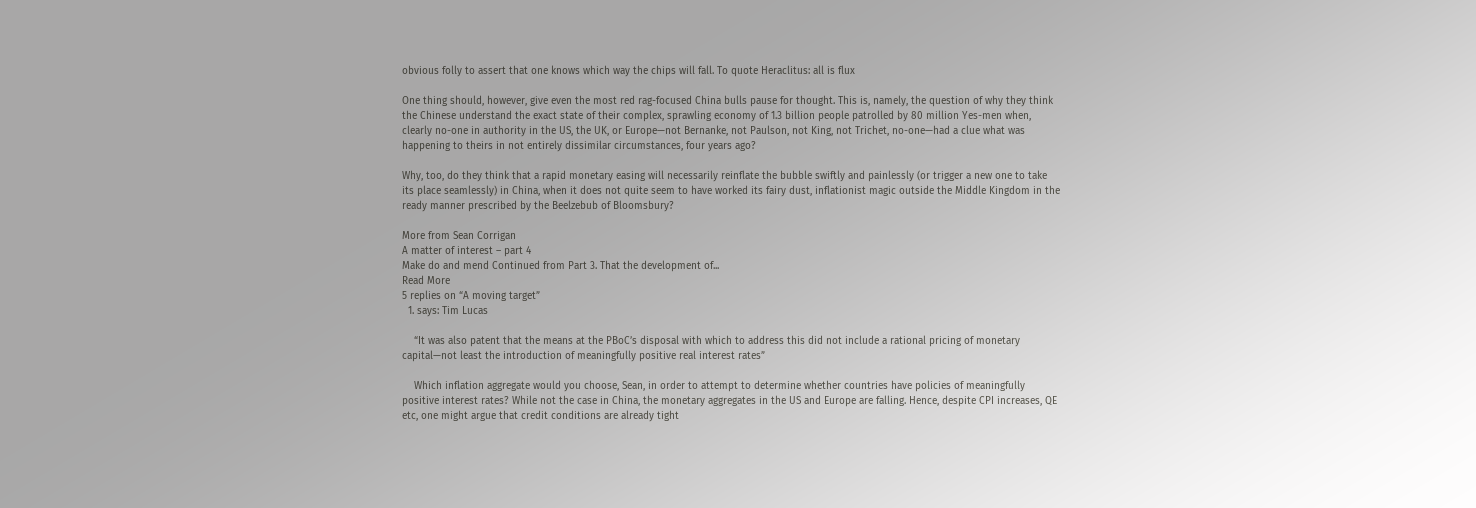obvious folly to assert that one knows which way the chips will fall. To quote Heraclitus: all is flux

One thing should, however, give even the most red rag-focused China bulls pause for thought. This is, namely, the question of why they think the Chinese understand the exact state of their complex, sprawling economy of 1.3 billion people patrolled by 80 million Yes-men when, clearly no-one in authority in the US, the UK, or Europe—not Bernanke, not Paulson, not King, not Trichet, no-one—had a clue what was happening to theirs in not entirely dissimilar circumstances, four years ago?

Why, too, do they think that a rapid monetary easing will necessarily reinflate the bubble swiftly and painlessly (or trigger a new one to take its place seamlessly) in China, when it does not quite seem to have worked its fairy dust, inflationist magic outside the Middle Kingdom in the ready manner prescribed by the Beelzebub of Bloomsbury?

More from Sean Corrigan
A matter of interest – part 4
Make do and mend Continued from Part 3. That the development of...
Read More
5 replies on “A moving target”
  1. says: Tim Lucas

    “It was also patent that the means at the PBoC’s disposal with which to address this did not include a rational pricing of monetary capital—not least the introduction of meaningfully positive real interest rates”

    Which inflation aggregate would you choose, Sean, in order to attempt to determine whether countries have policies of meaningfully positive interest rates? While not the case in China, the monetary aggregates in the US and Europe are falling. Hence, despite CPI increases, QE etc, one might argue that credit conditions are already tight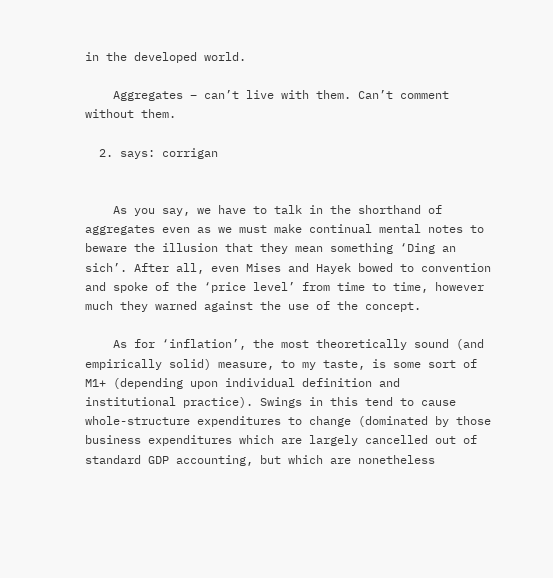in the developed world.

    Aggregates – can’t live with them. Can’t comment without them.

  2. says: corrigan


    As you say, we have to talk in the shorthand of aggregates even as we must make continual mental notes to beware the illusion that they mean something ‘Ding an sich’. After all, even Mises and Hayek bowed to convention and spoke of the ‘price level’ from time to time, however much they warned against the use of the concept.

    As for ‘inflation’, the most theoretically sound (and empirically solid) measure, to my taste, is some sort of M1+ (depending upon individual definition and institutional practice). Swings in this tend to cause whole-structure expenditures to change (dominated by those business expenditures which are largely cancelled out of standard GDP accounting, but which are nonetheless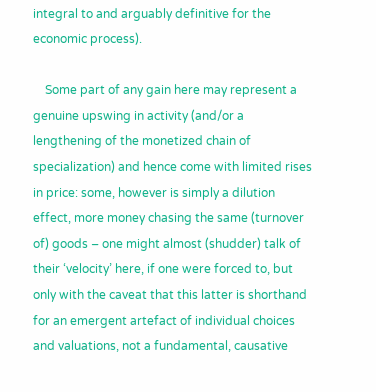integral to and arguably definitive for the economic process).

    Some part of any gain here may represent a genuine upswing in activity (and/or a lengthening of the monetized chain of specialization) and hence come with limited rises in price: some, however is simply a dilution effect, more money chasing the same (turnover of) goods – one might almost (shudder) talk of their ‘velocity’ here, if one were forced to, but only with the caveat that this latter is shorthand for an emergent artefact of individual choices and valuations, not a fundamental, causative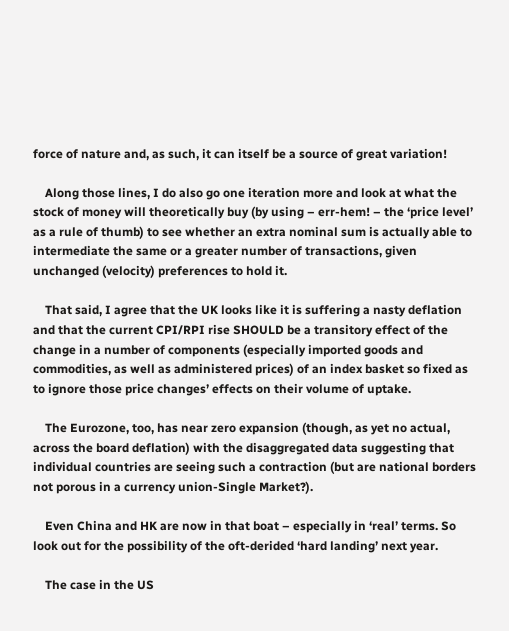force of nature and, as such, it can itself be a source of great variation!

    Along those lines, I do also go one iteration more and look at what the stock of money will theoretically buy (by using – err-hem! – the ‘price level’ as a rule of thumb) to see whether an extra nominal sum is actually able to intermediate the same or a greater number of transactions, given unchanged (velocity) preferences to hold it.

    That said, I agree that the UK looks like it is suffering a nasty deflation and that the current CPI/RPI rise SHOULD be a transitory effect of the change in a number of components (especially imported goods and commodities, as well as administered prices) of an index basket so fixed as to ignore those price changes’ effects on their volume of uptake.

    The Eurozone, too, has near zero expansion (though, as yet no actual, across the board deflation) with the disaggregated data suggesting that individual countries are seeing such a contraction (but are national borders not porous in a currency union-Single Market?).

    Even China and HK are now in that boat – especially in ‘real’ terms. So look out for the possibility of the oft-derided ‘hard landing’ next year.

    The case in the US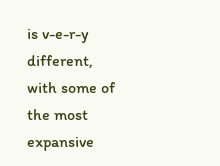is v-e-r-y different, with some of the most expansive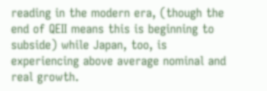reading in the modern era, (though the end of QEII means this is beginning to subside) while Japan, too, is experiencing above average nominal and real growth.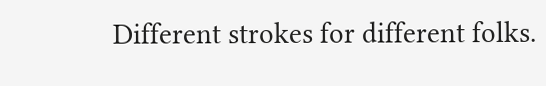Different strokes for different folks.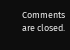Comments are closed.